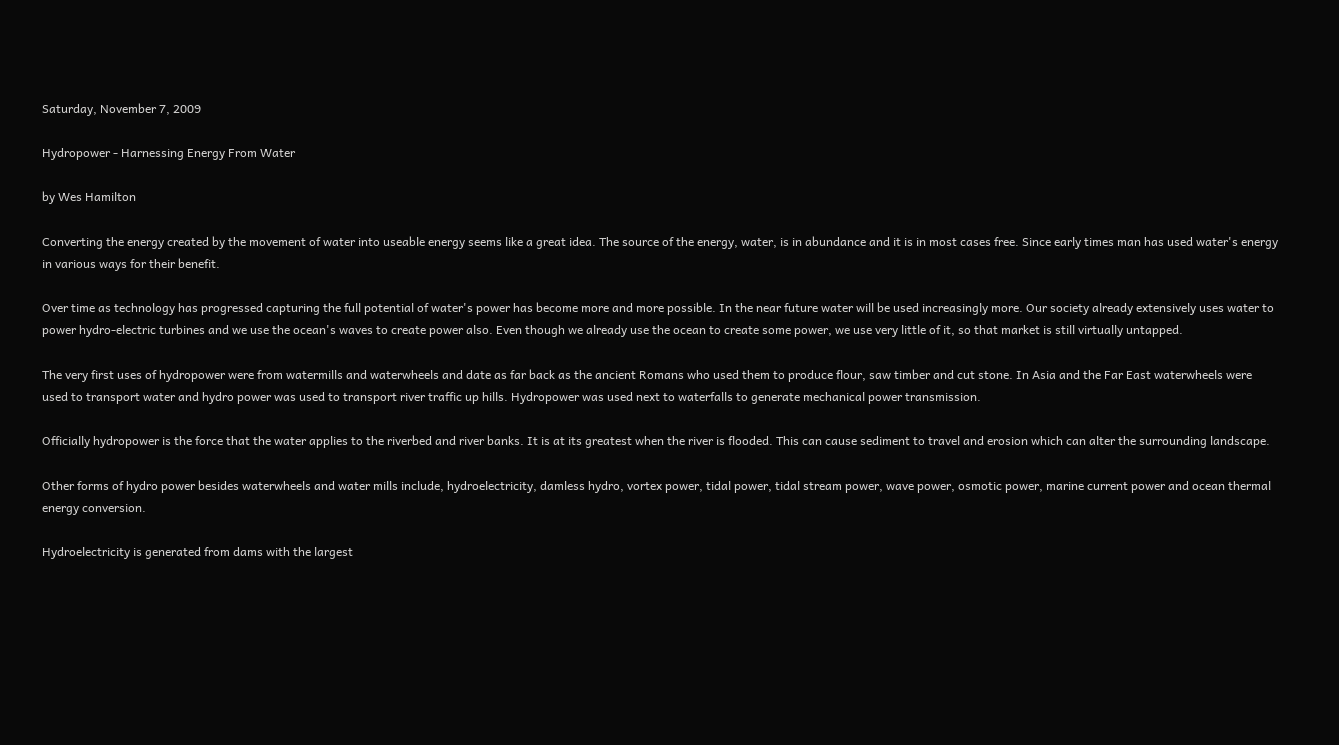Saturday, November 7, 2009

Hydropower - Harnessing Energy From Water

by Wes Hamilton

Converting the energy created by the movement of water into useable energy seems like a great idea. The source of the energy, water, is in abundance and it is in most cases free. Since early times man has used water's energy in various ways for their benefit.

Over time as technology has progressed capturing the full potential of water's power has become more and more possible. In the near future water will be used increasingly more. Our society already extensively uses water to power hydro-electric turbines and we use the ocean's waves to create power also. Even though we already use the ocean to create some power, we use very little of it, so that market is still virtually untapped.

The very first uses of hydropower were from watermills and waterwheels and date as far back as the ancient Romans who used them to produce flour, saw timber and cut stone. In Asia and the Far East waterwheels were used to transport water and hydro power was used to transport river traffic up hills. Hydropower was used next to waterfalls to generate mechanical power transmission.

Officially hydropower is the force that the water applies to the riverbed and river banks. It is at its greatest when the river is flooded. This can cause sediment to travel and erosion which can alter the surrounding landscape.

Other forms of hydro power besides waterwheels and water mills include, hydroelectricity, damless hydro, vortex power, tidal power, tidal stream power, wave power, osmotic power, marine current power and ocean thermal energy conversion.

Hydroelectricity is generated from dams with the largest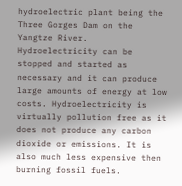hydroelectric plant being the Three Gorges Dam on the Yangtze River. Hydroelectricity can be stopped and started as necessary and it can produce large amounts of energy at low costs. Hydroelectricity is virtually pollution free as it does not produce any carbon dioxide or emissions. It is also much less expensive then burning fossil fuels.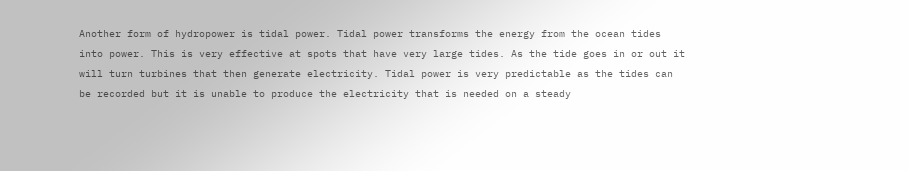Another form of hydropower is tidal power. Tidal power transforms the energy from the ocean tides into power. This is very effective at spots that have very large tides. As the tide goes in or out it will turn turbines that then generate electricity. Tidal power is very predictable as the tides can be recorded but it is unable to produce the electricity that is needed on a steady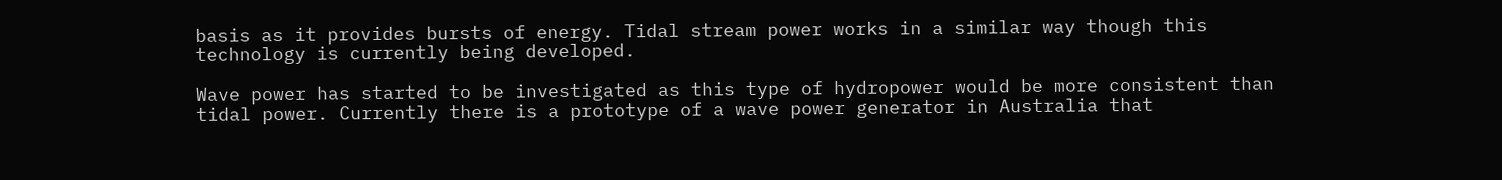basis as it provides bursts of energy. Tidal stream power works in a similar way though this technology is currently being developed.

Wave power has started to be investigated as this type of hydropower would be more consistent than tidal power. Currently there is a prototype of a wave power generator in Australia that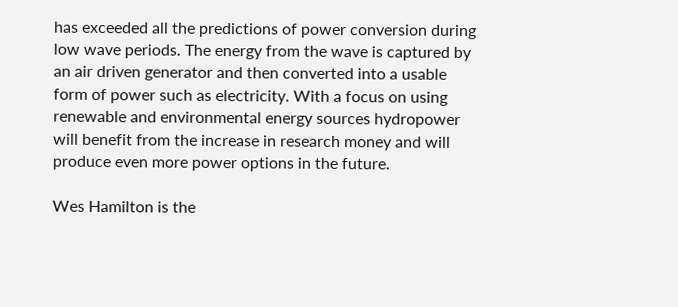has exceeded all the predictions of power conversion during low wave periods. The energy from the wave is captured by an air driven generator and then converted into a usable form of power such as electricity. With a focus on using renewable and environmental energy sources hydropower will benefit from the increase in research money and will produce even more power options in the future.

Wes Hamilton is the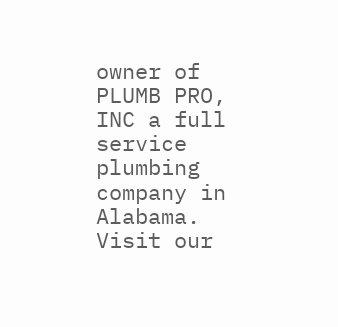owner of PLUMB PRO, INC a full service plumbing company in Alabama. Visit our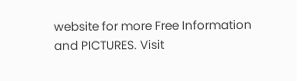website for more Free Information and PICTURES. Visit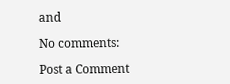and

No comments:

Post a Comment